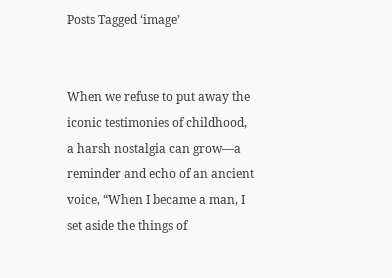Posts Tagged ‘image’


When we refuse to put away the iconic testimonies of childhood, a harsh nostalgia can grow—a reminder and echo of an ancient voice, “When I became a man, I set aside the things of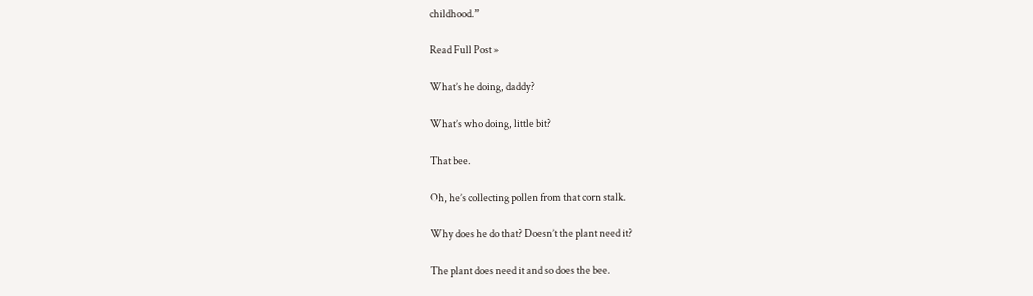childhood.”

Read Full Post »

What’s he doing, daddy?

What’s who doing, little bit?

That bee.

Oh, he’s collecting pollen from that corn stalk.

Why does he do that? Doesn’t the plant need it?

The plant does need it and so does the bee.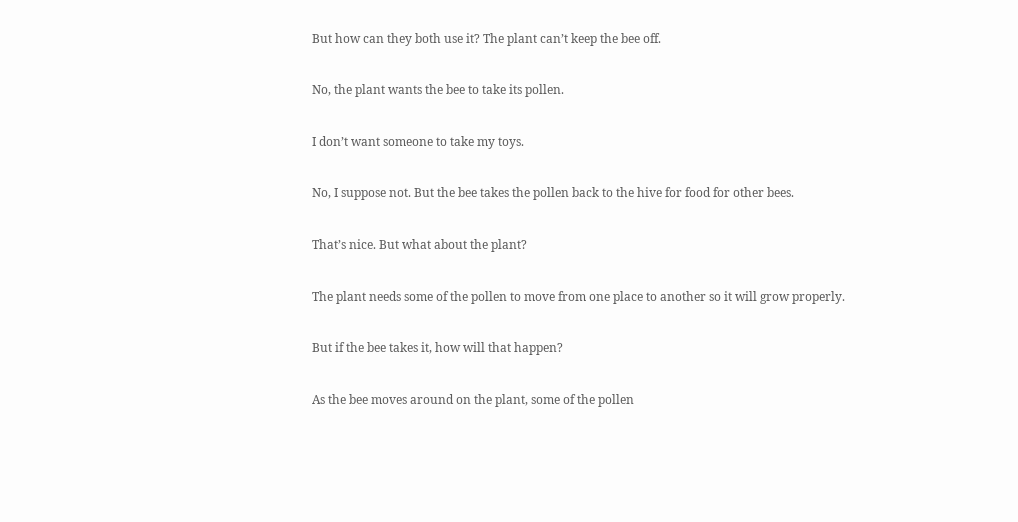But how can they both use it? The plant can’t keep the bee off.

No, the plant wants the bee to take its pollen.

I don’t want someone to take my toys.

No, I suppose not. But the bee takes the pollen back to the hive for food for other bees.

That’s nice. But what about the plant?

The plant needs some of the pollen to move from one place to another so it will grow properly.

But if the bee takes it, how will that happen?

As the bee moves around on the plant, some of the pollen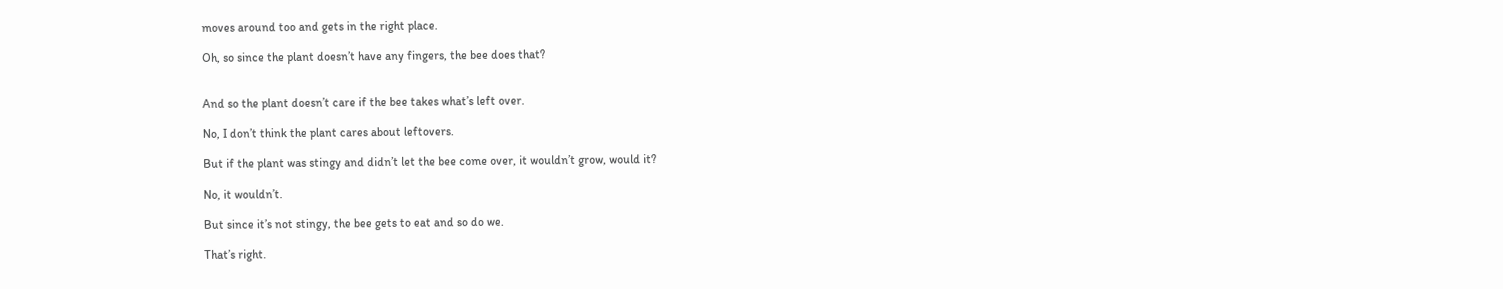moves around too and gets in the right place.

Oh, so since the plant doesn’t have any fingers, the bee does that?


And so the plant doesn’t care if the bee takes what’s left over.

No, I don’t think the plant cares about leftovers.

But if the plant was stingy and didn’t let the bee come over, it wouldn’t grow, would it?

No, it wouldn’t.

But since it’s not stingy, the bee gets to eat and so do we.

That’s right.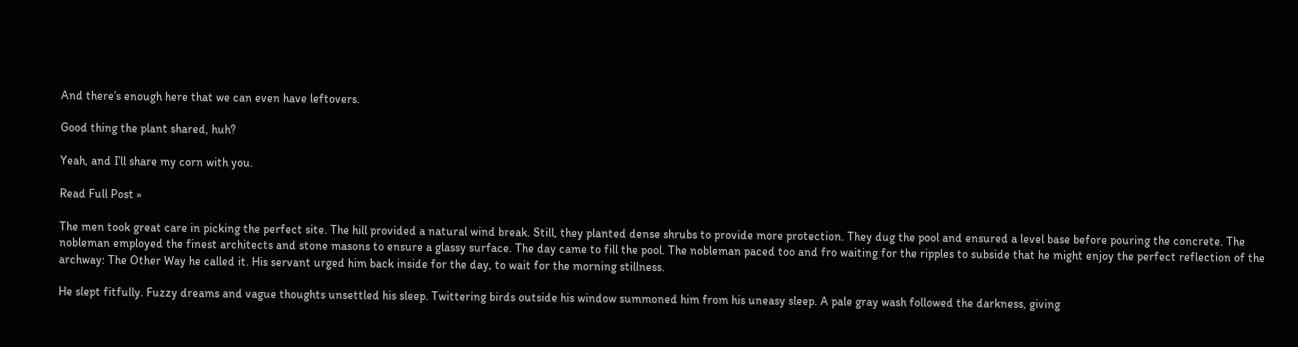And there’s enough here that we can even have leftovers.

Good thing the plant shared, huh?

Yeah, and I’ll share my corn with you.

Read Full Post »

The men took great care in picking the perfect site. The hill provided a natural wind break. Still, they planted dense shrubs to provide more protection. They dug the pool and ensured a level base before pouring the concrete. The nobleman employed the finest architects and stone masons to ensure a glassy surface. The day came to fill the pool. The nobleman paced too and fro waiting for the ripples to subside that he might enjoy the perfect reflection of the archway: The Other Way he called it. His servant urged him back inside for the day, to wait for the morning stillness.

He slept fitfully. Fuzzy dreams and vague thoughts unsettled his sleep. Twittering birds outside his window summoned him from his uneasy sleep. A pale gray wash followed the darkness, giving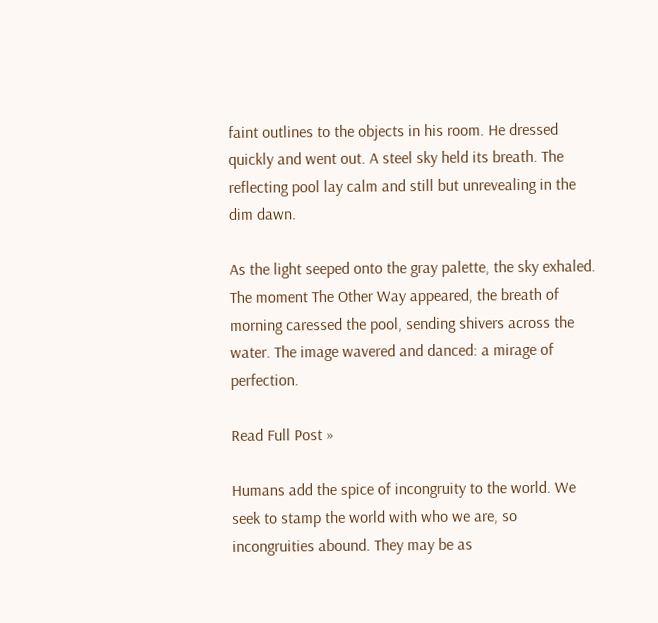faint outlines to the objects in his room. He dressed quickly and went out. A steel sky held its breath. The reflecting pool lay calm and still but unrevealing in the dim dawn.

As the light seeped onto the gray palette, the sky exhaled. The moment The Other Way appeared, the breath of morning caressed the pool, sending shivers across the water. The image wavered and danced: a mirage of perfection.

Read Full Post »

Humans add the spice of incongruity to the world. We seek to stamp the world with who we are, so incongruities abound. They may be as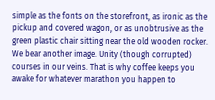simple as the fonts on the storefront, as ironic as the pickup and covered wagon, or as unobtrusive as the green plastic chair sitting near the old wooden rocker. We bear another image. Unity (though corrupted) courses in our veins. That is why coffee keeps you awake for whatever marathon you happen to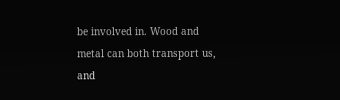be involved in. Wood and metal can both transport us, and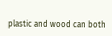plastic and wood can both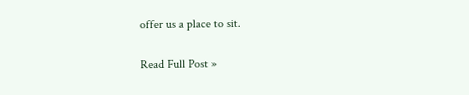offer us a place to sit.

Read Full Post »